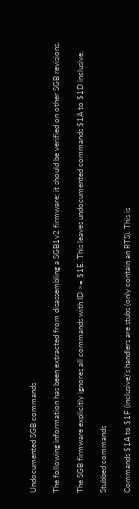Undocumented SGB commands

The following information has been extracted from disassembling a SGB1v2 firmware; it should be verified on other SGB revisions.

The SGB firmware explicitly ignores all commands with ID >= $1E. This leaves undocumented commands $1A to $1D inclusive.

Stubbed commands

Commands $1A to $1F (inclusive)’s handlers are stubs (only contain an RTS). This is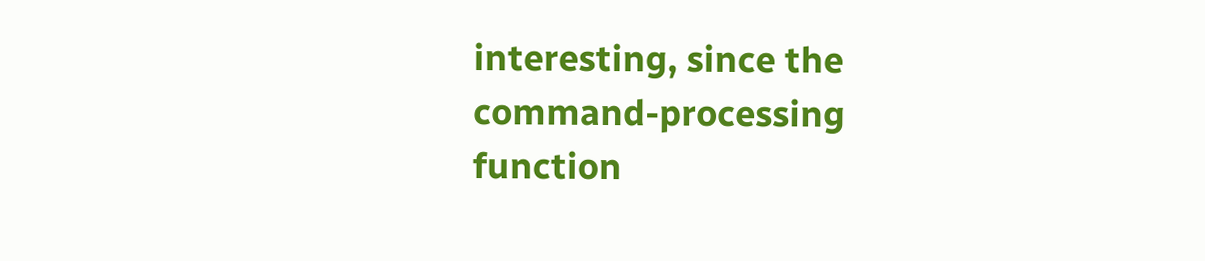interesting, since the command-processing function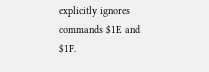explicitly ignores commands $1E and $1F.